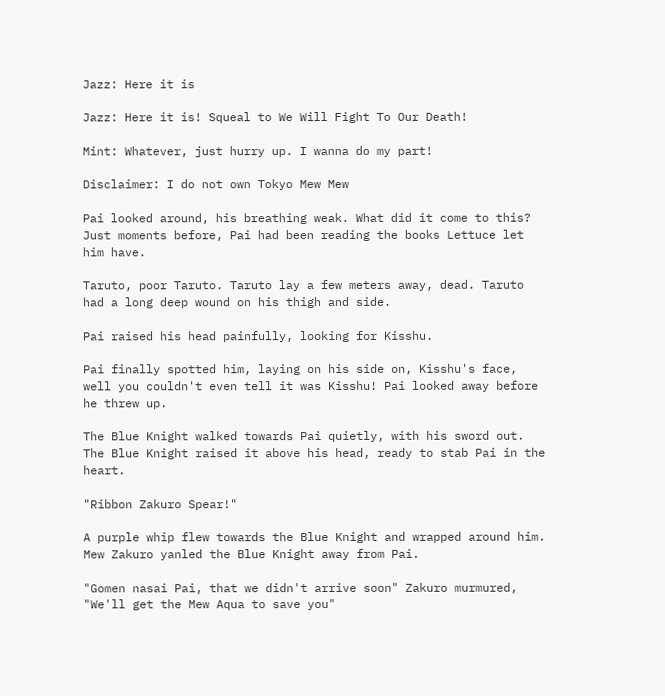Jazz: Here it is

Jazz: Here it is! Squeal to We Will Fight To Our Death!

Mint: Whatever, just hurry up. I wanna do my part!

Disclaimer: I do not own Tokyo Mew Mew

Pai looked around, his breathing weak. What did it come to this? Just moments before, Pai had been reading the books Lettuce let him have.

Taruto, poor Taruto. Taruto lay a few meters away, dead. Taruto had a long deep wound on his thigh and side.

Pai raised his head painfully, looking for Kisshu.

Pai finally spotted him, laying on his side on, Kisshu's face, well you couldn't even tell it was Kisshu! Pai looked away before he threw up.

The Blue Knight walked towards Pai quietly, with his sword out. The Blue Knight raised it above his head, ready to stab Pai in the heart.

"Ribbon Zakuro Spear!"

A purple whip flew towards the Blue Knight and wrapped around him. Mew Zakuro yanled the Blue Knight away from Pai.

"Gomen nasai Pai, that we didn't arrive soon" Zakuro murmured, "We'll get the Mew Aqua to save you"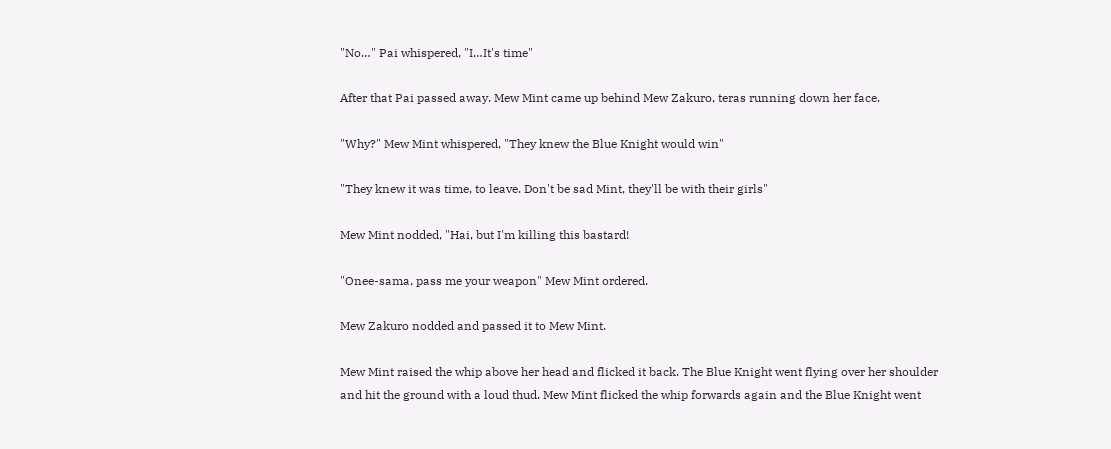"No…" Pai whispered, "I…It's time"

After that Pai passed away. Mew Mint came up behind Mew Zakuro, teras running down her face.

"Why?" Mew Mint whispered, "They knew the Blue Knight would win"

"They knew it was time, to leave. Don't be sad Mint, they'll be with their girls"

Mew Mint nodded, "Hai, but I'm killing this bastard!

"Onee-sama, pass me your weapon" Mew Mint ordered.

Mew Zakuro nodded and passed it to Mew Mint.

Mew Mint raised the whip above her head and flicked it back. The Blue Knight went flying over her shoulder and hit the ground with a loud thud. Mew Mint flicked the whip forwards again and the Blue Knight went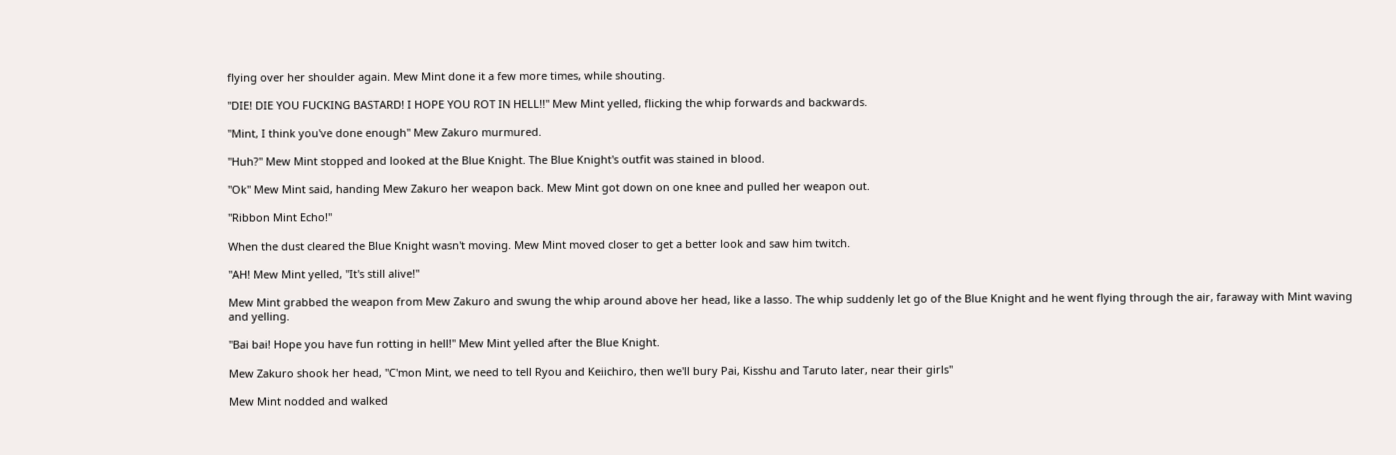flying over her shoulder again. Mew Mint done it a few more times, while shouting.

"DIE! DIE YOU FUCKING BASTARD! I HOPE YOU ROT IN HELL!!" Mew Mint yelled, flicking the whip forwards and backwards.

"Mint, I think you've done enough" Mew Zakuro murmured.

"Huh?" Mew Mint stopped and looked at the Blue Knight. The Blue Knight's outfit was stained in blood.

"Ok" Mew Mint said, handing Mew Zakuro her weapon back. Mew Mint got down on one knee and pulled her weapon out.

"Ribbon Mint Echo!"

When the dust cleared the Blue Knight wasn't moving. Mew Mint moved closer to get a better look and saw him twitch.

"AH! Mew Mint yelled, "It's still alive!"

Mew Mint grabbed the weapon from Mew Zakuro and swung the whip around above her head, like a lasso. The whip suddenly let go of the Blue Knight and he went flying through the air, faraway with Mint waving and yelling.

"Bai bai! Hope you have fun rotting in hell!" Mew Mint yelled after the Blue Knight.

Mew Zakuro shook her head, "C'mon Mint, we need to tell Ryou and Keiichiro, then we'll bury Pai, Kisshu and Taruto later, near their girls"

Mew Mint nodded and walked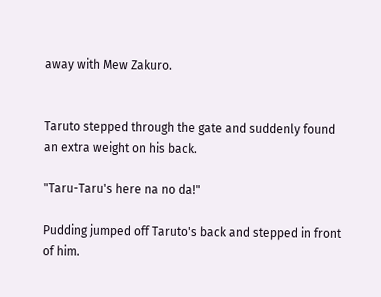away with Mew Zakuro.


Taruto stepped through the gate and suddenly found an extra weight on his back.

"Taru-Taru's here na no da!"

Pudding jumped off Taruto's back and stepped in front of him.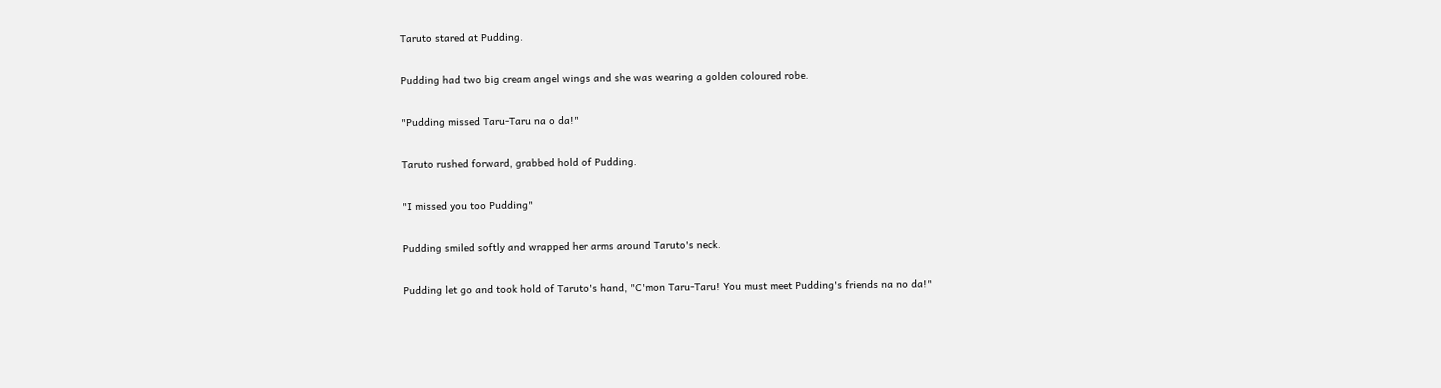Taruto stared at Pudding.

Pudding had two big cream angel wings and she was wearing a golden coloured robe.

"Pudding missed Taru-Taru na o da!"

Taruto rushed forward, grabbed hold of Pudding.

"I missed you too Pudding"

Pudding smiled softly and wrapped her arms around Taruto's neck.

Pudding let go and took hold of Taruto's hand, "C'mon Taru-Taru! You must meet Pudding's friends na no da!"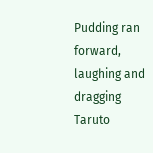Pudding ran forward, laughing and dragging Taruto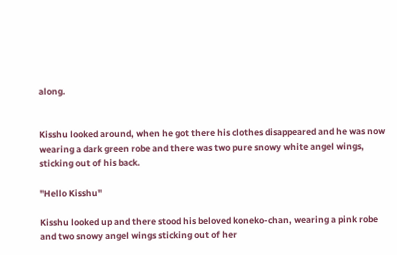along.


Kisshu looked around, when he got there his clothes disappeared and he was now wearing a dark green robe and there was two pure snowy white angel wings, sticking out of his back.

"Hello Kisshu"

Kisshu looked up and there stood his beloved koneko-chan, wearing a pink robe and two snowy angel wings sticking out of her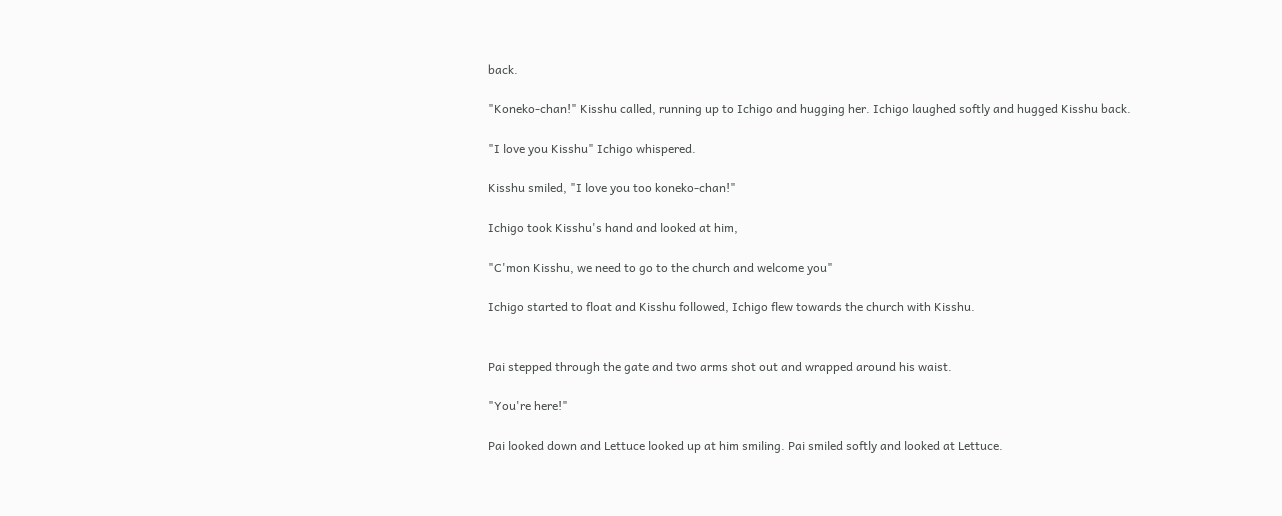back.

"Koneko-chan!" Kisshu called, running up to Ichigo and hugging her. Ichigo laughed softly and hugged Kisshu back.

"I love you Kisshu" Ichigo whispered.

Kisshu smiled, "I love you too koneko-chan!"

Ichigo took Kisshu's hand and looked at him,

"C'mon Kisshu, we need to go to the church and welcome you"

Ichigo started to float and Kisshu followed, Ichigo flew towards the church with Kisshu.


Pai stepped through the gate and two arms shot out and wrapped around his waist.

"You're here!"

Pai looked down and Lettuce looked up at him smiling. Pai smiled softly and looked at Lettuce.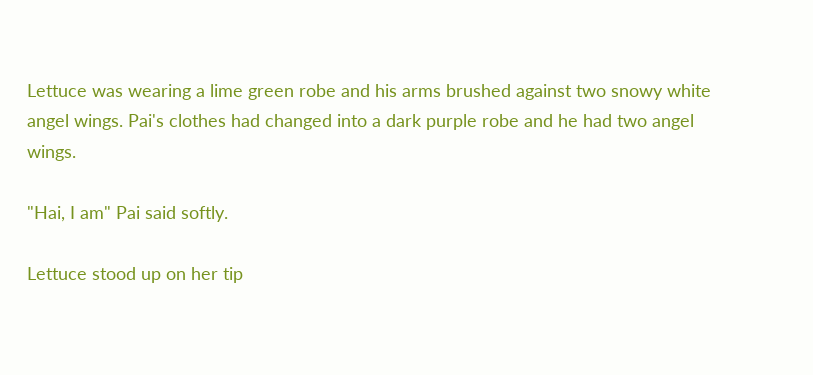Lettuce was wearing a lime green robe and his arms brushed against two snowy white angel wings. Pai's clothes had changed into a dark purple robe and he had two angel wings.

"Hai, I am" Pai said softly.

Lettuce stood up on her tip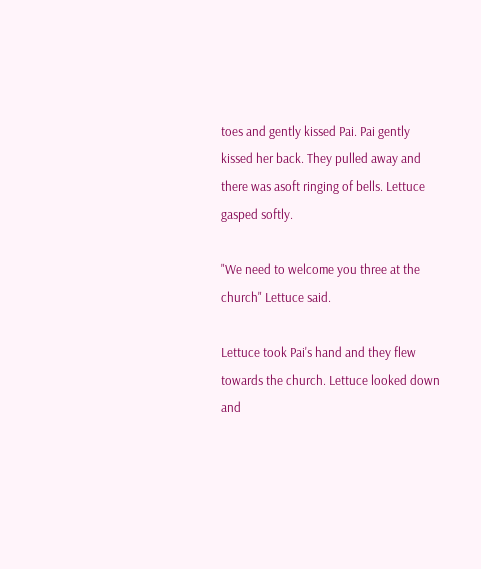toes and gently kissed Pai. Pai gently kissed her back. They pulled away and there was asoft ringing of bells. Lettuce gasped softly.

"We need to welcome you three at the church" Lettuce said.

Lettuce took Pai's hand and they flew towards the church. Lettuce looked down and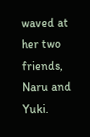waved at her two friends, Naru and Yuki.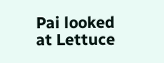Pai looked at Lettuce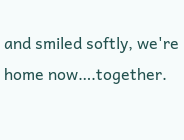and smiled softly, we're home now….together.